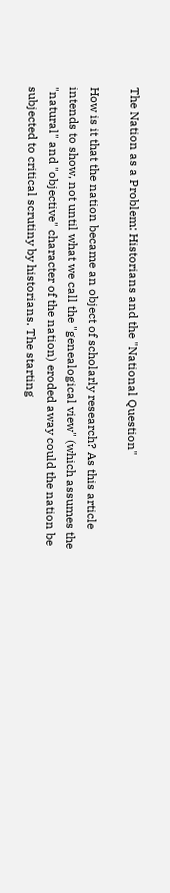The Nation as a Problem: Historians and the "National Question"

How is it that the nation became an object of scholarly research? As this article intends to show, not until what we call the "genealogical view" (which assumes the "natural" and "objective" character of the nation) eroded away could the nation be subjected to critical scrutiny by historians. The starting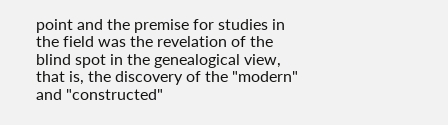point and the premise for studies in the field was the revelation of the blind spot in the genealogical view, that is, the discovery of the "modern" and "constructed"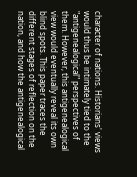character of nations. Historians' views would thus be intimately tied to the "antigenealogical" perspectives of them. However, this antigenealogical view would eventually reveal its own blind spots. This paper traces the different stages of reflection on the nation, and how the antigenealogical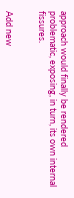approach would finally be rendered problematic, exposing, in turn, its own internal fissures.


Add new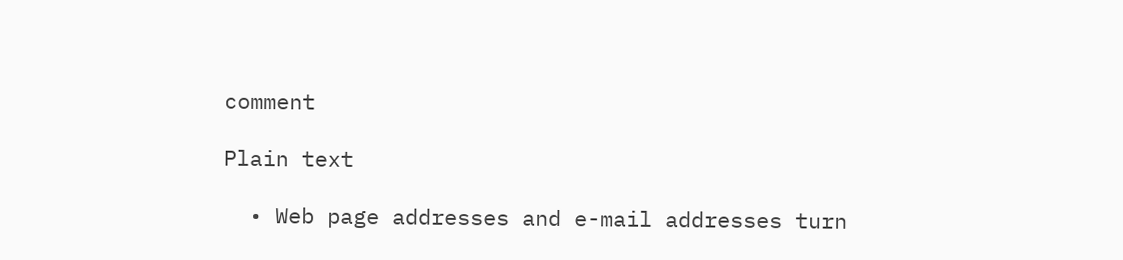comment

Plain text

  • Web page addresses and e-mail addresses turn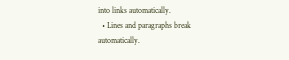into links automatically.
  • Lines and paragraphs break automatically.